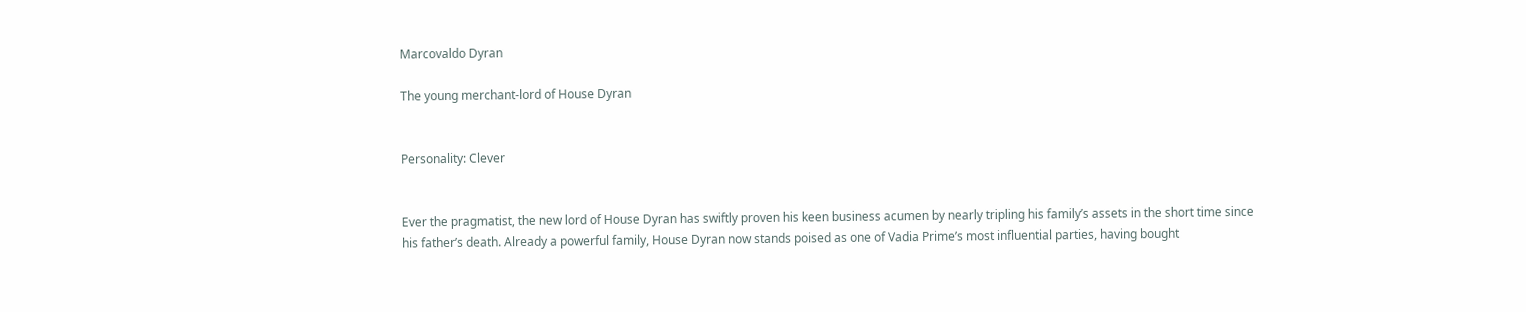Marcovaldo Dyran

The young merchant-lord of House Dyran


Personality: Clever


Ever the pragmatist, the new lord of House Dyran has swiftly proven his keen business acumen by nearly tripling his family’s assets in the short time since his father’s death. Already a powerful family, House Dyran now stands poised as one of Vadia Prime’s most influential parties, having bought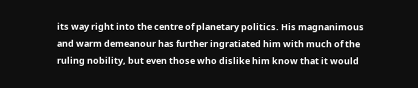its way right into the centre of planetary politics. His magnanimous and warm demeanour has further ingratiated him with much of the ruling nobility, but even those who dislike him know that it would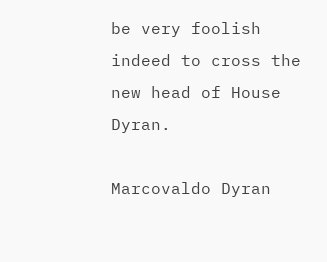be very foolish indeed to cross the new head of House Dyran.

Marcovaldo Dyran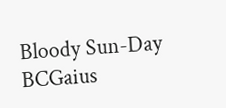Bloody Sun-Day BCGaius